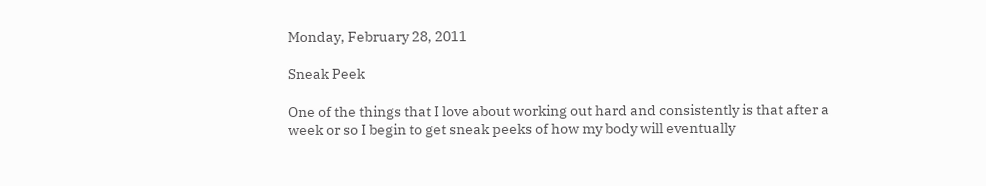Monday, February 28, 2011

Sneak Peek

One of the things that I love about working out hard and consistently is that after a week or so I begin to get sneak peeks of how my body will eventually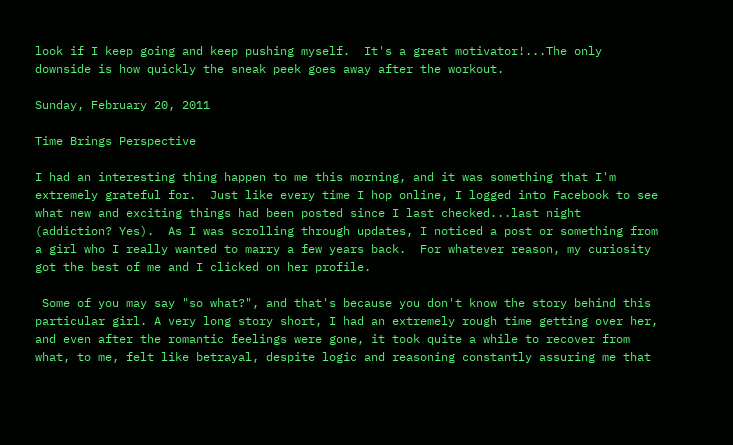look if I keep going and keep pushing myself.  It's a great motivator!...The only downside is how quickly the sneak peek goes away after the workout.

Sunday, February 20, 2011

Time Brings Perspective

I had an interesting thing happen to me this morning, and it was something that I'm extremely grateful for.  Just like every time I hop online, I logged into Facebook to see what new and exciting things had been posted since I last checked...last night (addiction? Yes).  As I was scrolling through updates, I noticed a post or something from a girl who I really wanted to marry a few years back.  For whatever reason, my curiosity got the best of me and I clicked on her profile.

 Some of you may say "so what?", and that's because you don't know the story behind this particular girl. A very long story short, I had an extremely rough time getting over her, and even after the romantic feelings were gone, it took quite a while to recover from what, to me, felt like betrayal, despite logic and reasoning constantly assuring me that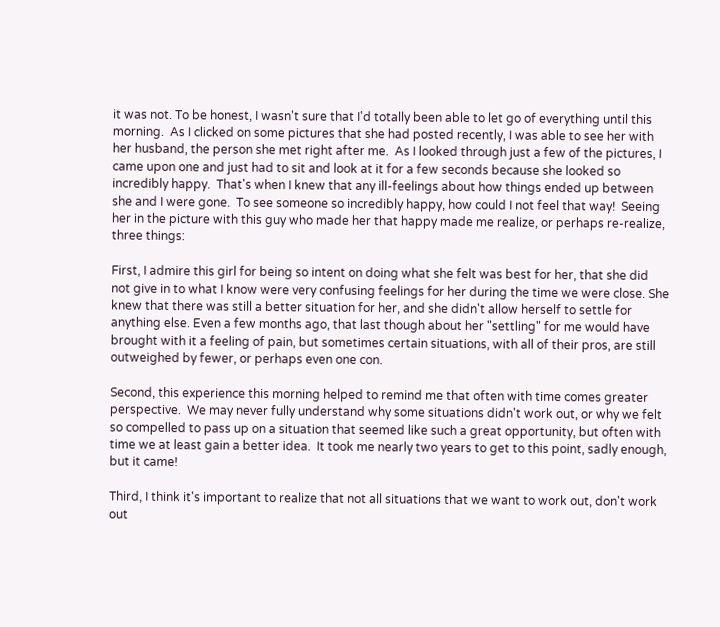it was not. To be honest, I wasn't sure that I'd totally been able to let go of everything until this morning.  As I clicked on some pictures that she had posted recently, I was able to see her with her husband, the person she met right after me.  As I looked through just a few of the pictures, I came upon one and just had to sit and look at it for a few seconds because she looked so incredibly happy.  That's when I knew that any ill-feelings about how things ended up between she and I were gone.  To see someone so incredibly happy, how could I not feel that way!  Seeing her in the picture with this guy who made her that happy made me realize, or perhaps re-realize, three things:

First, I admire this girl for being so intent on doing what she felt was best for her, that she did not give in to what I know were very confusing feelings for her during the time we were close. She knew that there was still a better situation for her, and she didn't allow herself to settle for anything else. Even a few months ago, that last though about her "settling" for me would have brought with it a feeling of pain, but sometimes certain situations, with all of their pros, are still outweighed by fewer, or perhaps even one con.

Second, this experience this morning helped to remind me that often with time comes greater perspective.  We may never fully understand why some situations didn't work out, or why we felt so compelled to pass up on a situation that seemed like such a great opportunity, but often with time we at least gain a better idea.  It took me nearly two years to get to this point, sadly enough, but it came!

Third, I think it's important to realize that not all situations that we want to work out, don't work out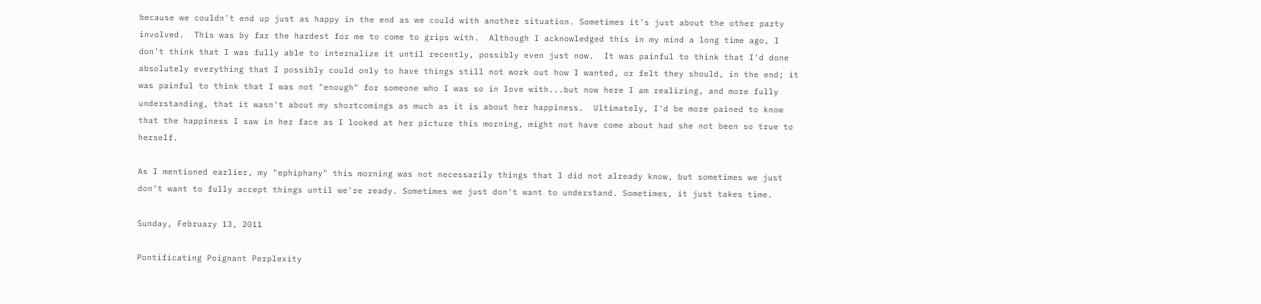because we couldn't end up just as happy in the end as we could with another situation. Sometimes it's just about the other party involved.  This was by far the hardest for me to come to grips with.  Although I acknowledged this in my mind a long time ago, I don't think that I was fully able to internalize it until recently, possibly even just now.  It was painful to think that I'd done absolutely everything that I possibly could only to have things still not work out how I wanted, or felt they should, in the end; it was painful to think that I was not "enough" for someone who I was so in love with...but now here I am realizing, and more fully understanding, that it wasn't about my shortcomings as much as it is about her happiness.  Ultimately, I'd be more pained to know that the happiness I saw in her face as I looked at her picture this morning, might not have come about had she not been so true to herself.

As I mentioned earlier, my "ephiphany" this morning was not necessarily things that I did not already know, but sometimes we just don't want to fully accept things until we're ready. Sometimes we just don't want to understand. Sometimes, it just takes time.

Sunday, February 13, 2011

Pontificating Poignant Perplexity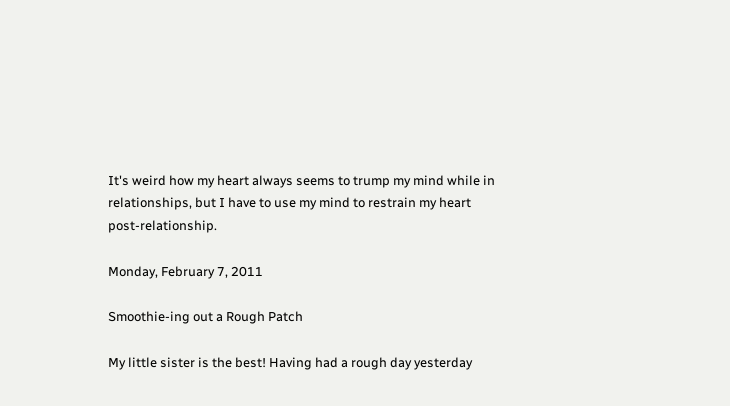It's weird how my heart always seems to trump my mind while in relationships, but I have to use my mind to restrain my heart post-relationship.

Monday, February 7, 2011

Smoothie-ing out a Rough Patch

My little sister is the best! Having had a rough day yesterday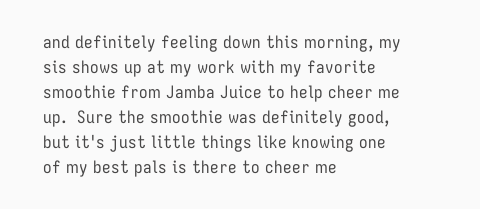and definitely feeling down this morning, my sis shows up at my work with my favorite smoothie from Jamba Juice to help cheer me up.  Sure the smoothie was definitely good, but it's just little things like knowing one of my best pals is there to cheer me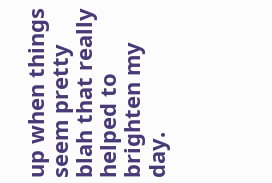up when things seem pretty blah that really helped to brighten my day.